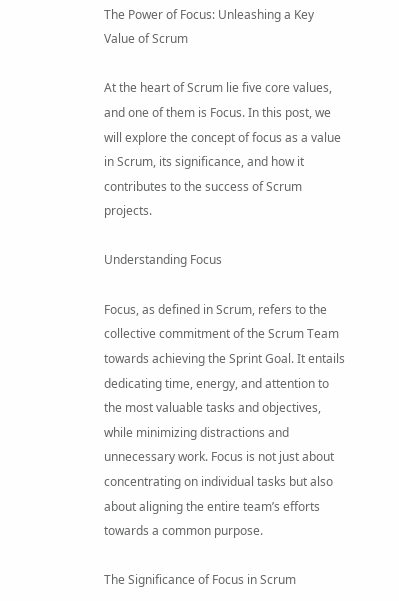The Power of Focus: Unleashing a Key Value of Scrum

At the heart of Scrum lie five core values, and one of them is Focus. In this post, we will explore the concept of focus as a value in Scrum, its significance, and how it contributes to the success of Scrum projects.

Understanding Focus

Focus, as defined in Scrum, refers to the collective commitment of the Scrum Team towards achieving the Sprint Goal. It entails dedicating time, energy, and attention to the most valuable tasks and objectives, while minimizing distractions and unnecessary work. Focus is not just about concentrating on individual tasks but also about aligning the entire team’s efforts towards a common purpose.

The Significance of Focus in Scrum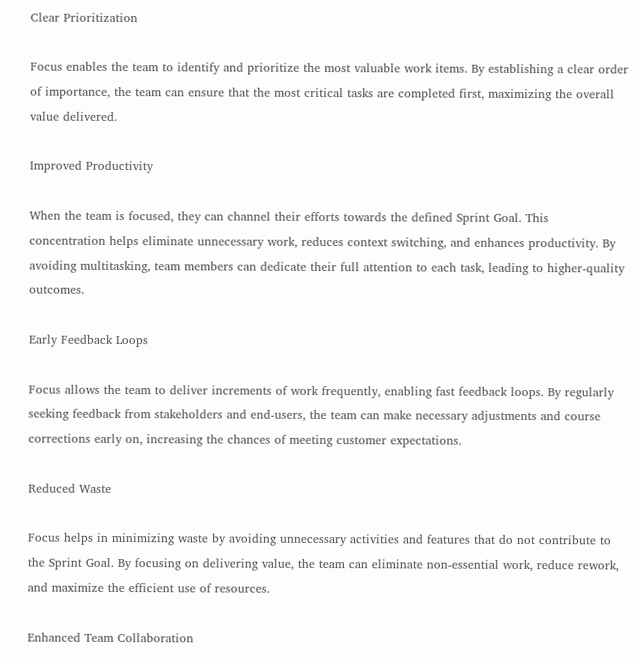Clear Prioritization

Focus enables the team to identify and prioritize the most valuable work items. By establishing a clear order of importance, the team can ensure that the most critical tasks are completed first, maximizing the overall value delivered.

Improved Productivity

When the team is focused, they can channel their efforts towards the defined Sprint Goal. This concentration helps eliminate unnecessary work, reduces context switching, and enhances productivity. By avoiding multitasking, team members can dedicate their full attention to each task, leading to higher-quality outcomes.

Early Feedback Loops

Focus allows the team to deliver increments of work frequently, enabling fast feedback loops. By regularly seeking feedback from stakeholders and end-users, the team can make necessary adjustments and course corrections early on, increasing the chances of meeting customer expectations.

Reduced Waste

Focus helps in minimizing waste by avoiding unnecessary activities and features that do not contribute to the Sprint Goal. By focusing on delivering value, the team can eliminate non-essential work, reduce rework, and maximize the efficient use of resources.

Enhanced Team Collaboration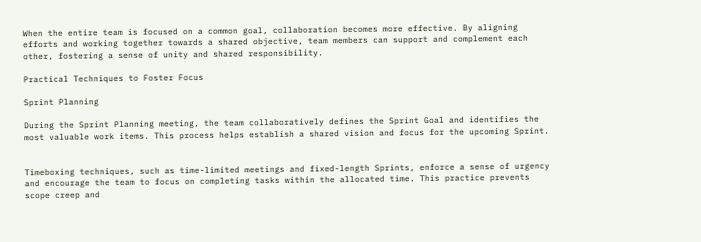When the entire team is focused on a common goal, collaboration becomes more effective. By aligning efforts and working together towards a shared objective, team members can support and complement each other, fostering a sense of unity and shared responsibility.

Practical Techniques to Foster Focus

Sprint Planning

During the Sprint Planning meeting, the team collaboratively defines the Sprint Goal and identifies the most valuable work items. This process helps establish a shared vision and focus for the upcoming Sprint.


Timeboxing techniques, such as time-limited meetings and fixed-length Sprints, enforce a sense of urgency and encourage the team to focus on completing tasks within the allocated time. This practice prevents scope creep and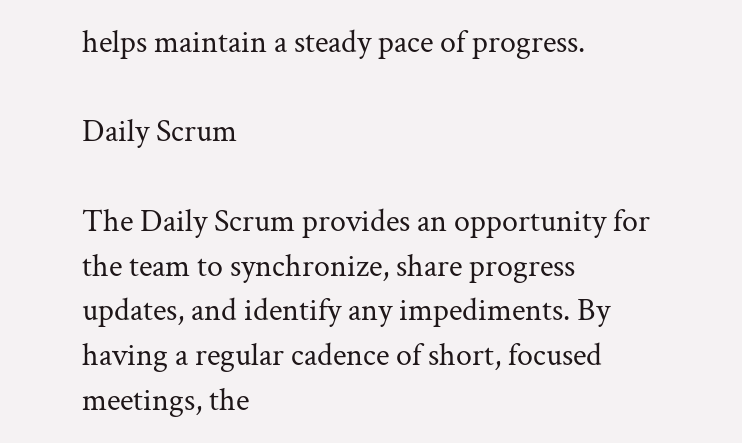helps maintain a steady pace of progress.

Daily Scrum

The Daily Scrum provides an opportunity for the team to synchronize, share progress updates, and identify any impediments. By having a regular cadence of short, focused meetings, the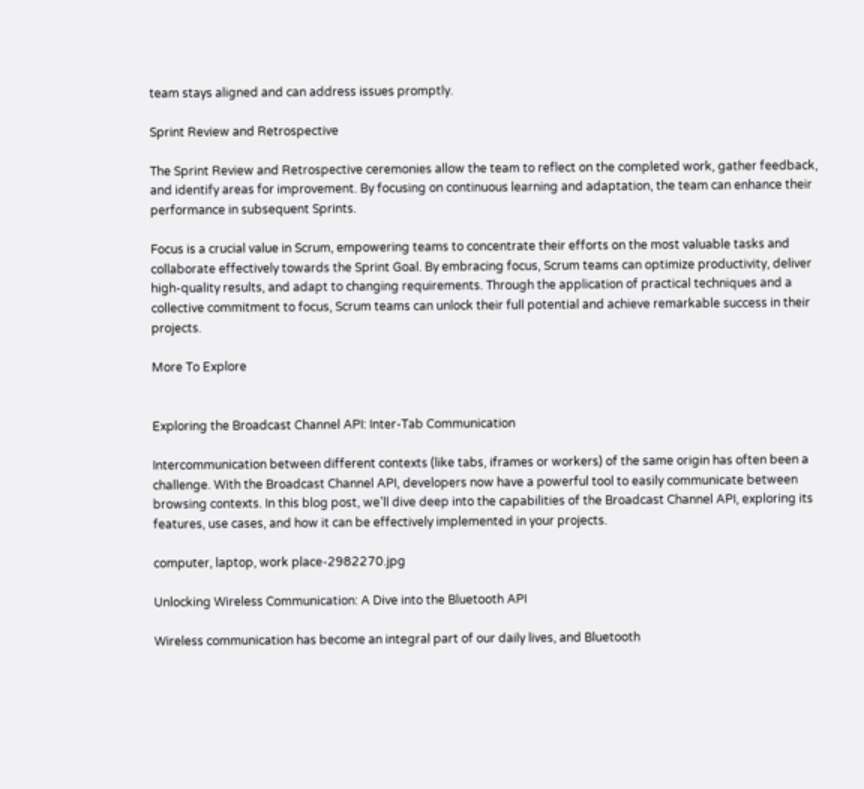team stays aligned and can address issues promptly.

Sprint Review and Retrospective

The Sprint Review and Retrospective ceremonies allow the team to reflect on the completed work, gather feedback, and identify areas for improvement. By focusing on continuous learning and adaptation, the team can enhance their performance in subsequent Sprints.

Focus is a crucial value in Scrum, empowering teams to concentrate their efforts on the most valuable tasks and collaborate effectively towards the Sprint Goal. By embracing focus, Scrum teams can optimize productivity, deliver high-quality results, and adapt to changing requirements. Through the application of practical techniques and a collective commitment to focus, Scrum teams can unlock their full potential and achieve remarkable success in their projects.

More To Explore


Exploring the Broadcast Channel API: Inter-Tab Communication

Intercommunication between different contexts (like tabs, iframes or workers) of the same origin has often been a challenge. With the Broadcast Channel API, developers now have a powerful tool to easily communicate between browsing contexts. In this blog post, we’ll dive deep into the capabilities of the Broadcast Channel API, exploring its features, use cases, and how it can be effectively implemented in your projects.

computer, laptop, work place-2982270.jpg

Unlocking Wireless Communication: A Dive into the Bluetooth API

Wireless communication has become an integral part of our daily lives, and Bluetooth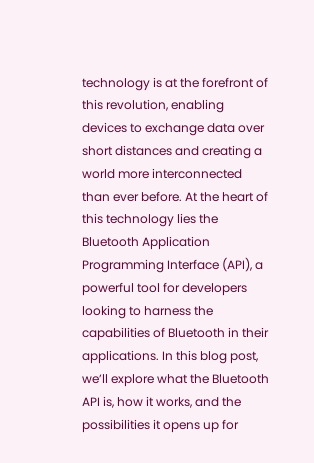technology is at the forefront of this revolution, enabling devices to exchange data over short distances and creating a world more interconnected than ever before. At the heart of this technology lies the Bluetooth Application Programming Interface (API), a powerful tool for developers looking to harness the capabilities of Bluetooth in their applications. In this blog post, we’ll explore what the Bluetooth API is, how it works, and the possibilities it opens up for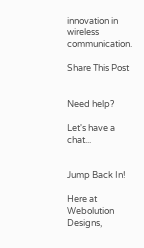innovation in wireless communication.

Share This Post


Need help?

Let's have a chat...


Jump Back In!

Here at Webolution Designs,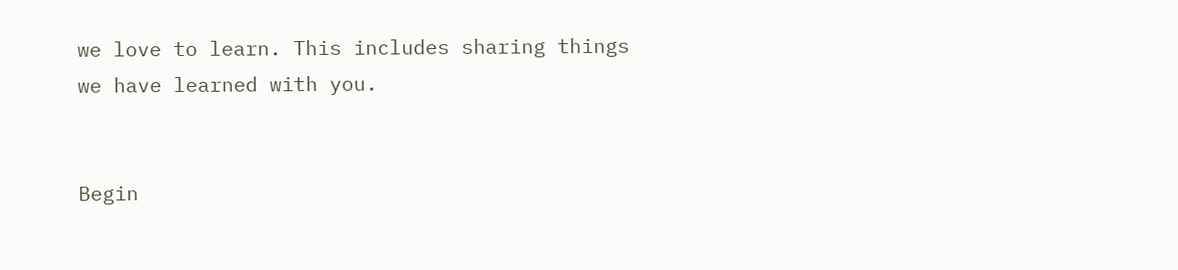we love to learn. This includes sharing things we have learned with you.


Begin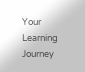Your Learning Journey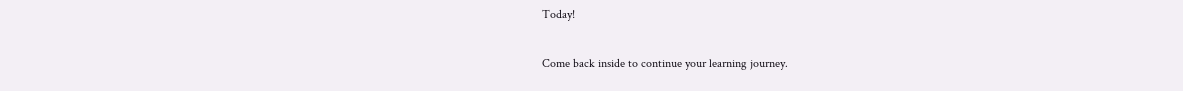Today!

Come back inside to continue your learning journey.